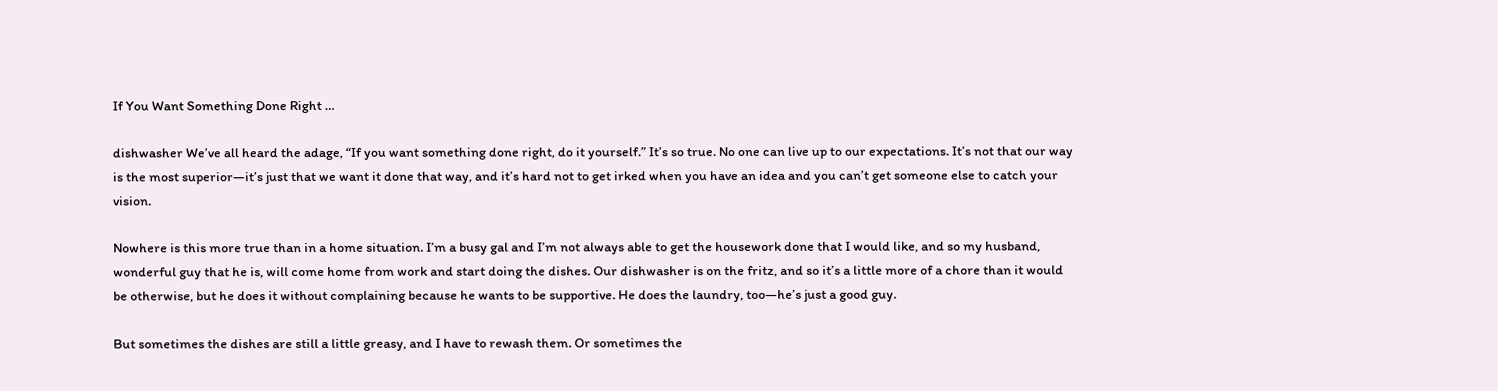If You Want Something Done Right …

dishwasher We’ve all heard the adage, “If you want something done right, do it yourself.” It’s so true. No one can live up to our expectations. It’s not that our way is the most superior—it’s just that we want it done that way, and it’s hard not to get irked when you have an idea and you can’t get someone else to catch your vision.

Nowhere is this more true than in a home situation. I’m a busy gal and I’m not always able to get the housework done that I would like, and so my husband, wonderful guy that he is, will come home from work and start doing the dishes. Our dishwasher is on the fritz, and so it’s a little more of a chore than it would be otherwise, but he does it without complaining because he wants to be supportive. He does the laundry, too—he’s just a good guy.

But sometimes the dishes are still a little greasy, and I have to rewash them. Or sometimes the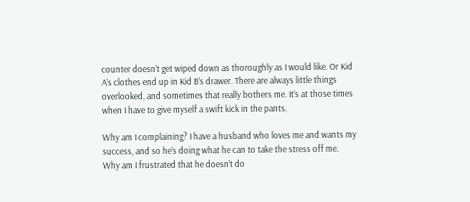counter doesn’t get wiped down as thoroughly as I would like. Or Kid A’s clothes end up in Kid B’s drawer. There are always little things overlooked, and sometimes that really bothers me. It’s at those times when I have to give myself a swift kick in the pants.

Why am I complaining? I have a husband who loves me and wants my success, and so he’s doing what he can to take the stress off me. Why am I frustrated that he doesn’t do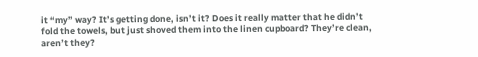it “my” way? It’s getting done, isn’t it? Does it really matter that he didn’t fold the towels, but just shoved them into the linen cupboard? They’re clean, aren’t they?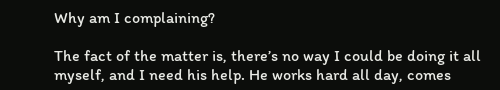Why am I complaining?

The fact of the matter is, there’s no way I could be doing it all myself, and I need his help. He works hard all day, comes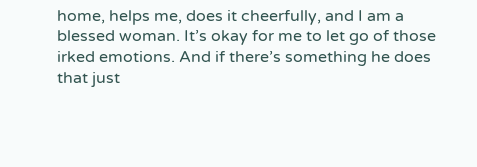home, helps me, does it cheerfully, and I am a blessed woman. It’s okay for me to let go of those irked emotions. And if there’s something he does that just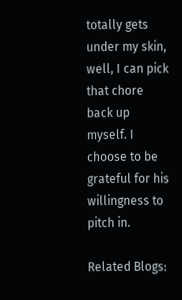totally gets under my skin, well, I can pick that chore back up myself. I choose to be grateful for his willingness to pitch in.

Related Blogs: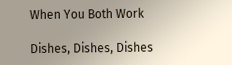When You Both Work

Dishes, Dishes, Dishes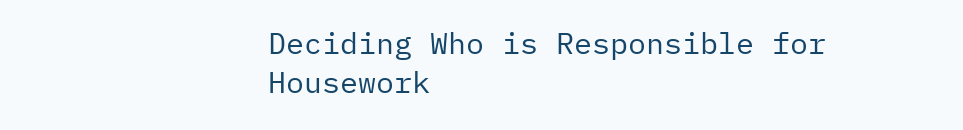Deciding Who is Responsible for Housework